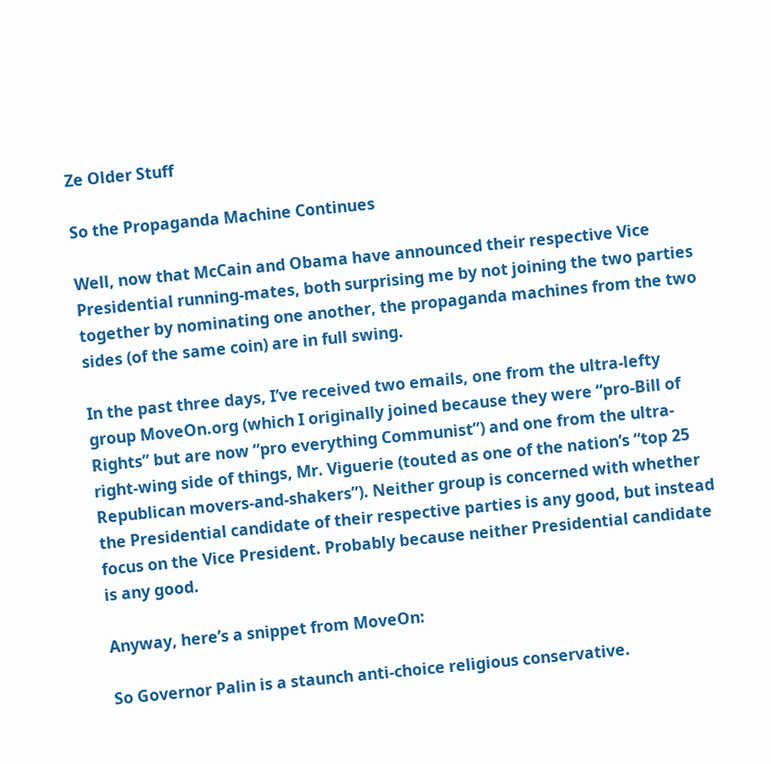Ze Older Stuff

So the Propaganda Machine Continues

Well, now that McCain and Obama have announced their respective Vice Presidential running-mates, both surprising me by not joining the two parties together by nominating one another, the propaganda machines from the two sides (of the same coin) are in full swing.

In the past three days, I’ve received two emails, one from the ultra-lefty group MoveOn.org (which I originally joined because they were “pro-Bill of Rights” but are now “pro everything Communist”) and one from the ultra-right-wing side of things, Mr. Viguerie (touted as one of the nation’s “top 25 Republican movers-and-shakers”). Neither group is concerned with whether the Presidential candidate of their respective parties is any good, but instead focus on the Vice President. Probably because neither Presidential candidate is any good.

Anyway, here’s a snippet from MoveOn:

So Governor Palin is a staunch anti-choice religious conservative.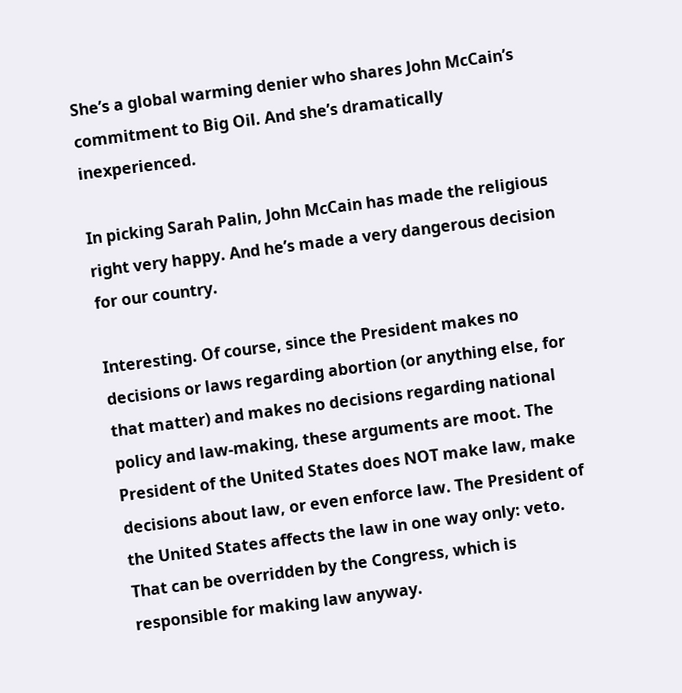She’s a global warming denier who shares John McCain’s commitment to Big Oil. And she’s dramatically inexperienced.

In picking Sarah Palin, John McCain has made the religious right very happy. And he’s made a very dangerous decision for our country.

Interesting. Of course, since the President makes no decisions or laws regarding abortion (or anything else, for that matter) and makes no decisions regarding national policy and law-making, these arguments are moot. The President of the United States does NOT make law, make decisions about law, or even enforce law. The President of the United States affects the law in one way only: veto. That can be overridden by the Congress, which is responsible for making law anyway.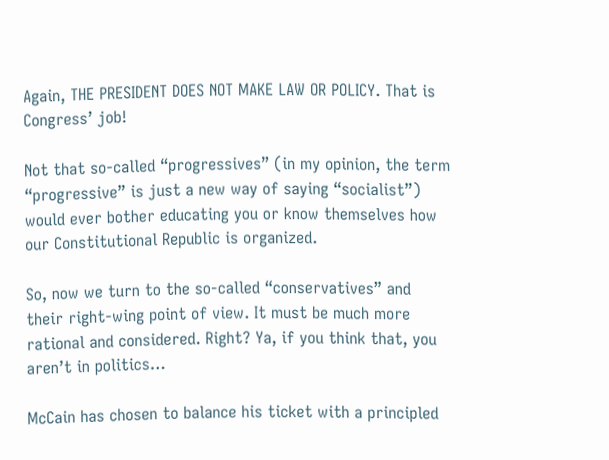Again, THE PRESIDENT DOES NOT MAKE LAW OR POLICY. That is Congress’ job!

Not that so-called “progressives” (in my opinion, the term “progressive” is just a new way of saying “socialist”) would ever bother educating you or know themselves how our Constitutional Republic is organized.

So, now we turn to the so-called “conservatives” and their right-wing point of view. It must be much more rational and considered. Right? Ya, if you think that, you aren’t in politics…

McCain has chosen to balance his ticket with a principled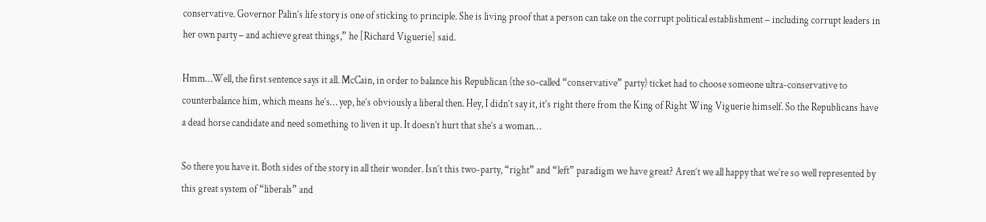conservative. Governor Palin’s life story is one of sticking to principle. She is living proof that a person can take on the corrupt political establishment – including corrupt leaders in her own party – and achieve great things,” he [Richard Viguerie] said.

Hmm…Well, the first sentence says it all. McCain, in order to balance his Republican (the so-called “conservative” party) ticket had to choose someone ultra-conservative to counterbalance him, which means he’s… yep, he’s obviously a liberal then. Hey, I didn’t say it, it’s right there from the King of Right Wing Viguerie himself. So the Republicans have a dead horse candidate and need something to liven it up. It doesn’t hurt that she’s a woman…

So there you have it. Both sides of the story in all their wonder. Isn’t this two-party, “right” and “left” paradigm we have great? Aren’t we all happy that we’re so well represented by this great system of “liberals” and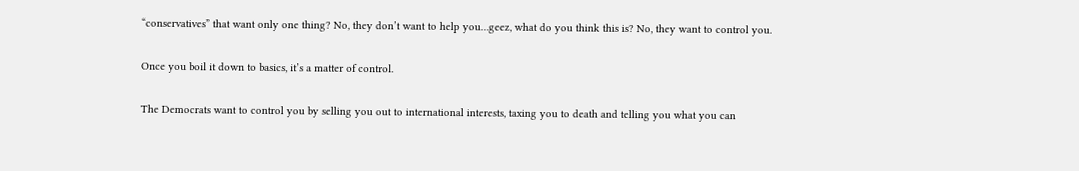“conservatives” that want only one thing? No, they don’t want to help you…geez, what do you think this is? No, they want to control you.

Once you boil it down to basics, it’s a matter of control.

The Democrats want to control you by selling you out to international interests, taxing you to death and telling you what you can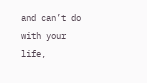and can’t do with your life,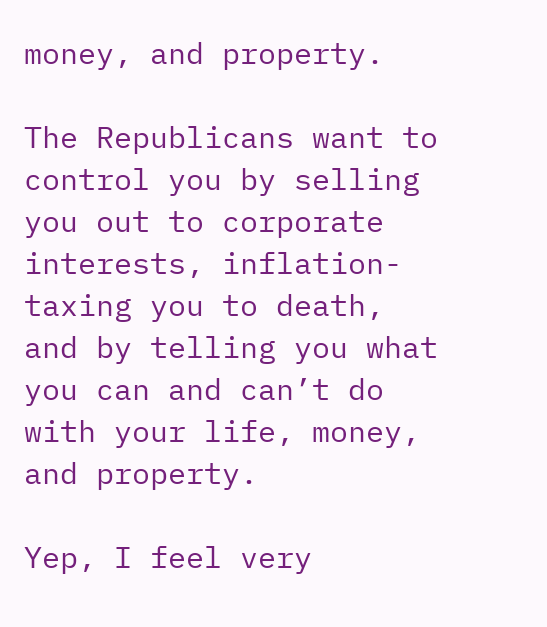money, and property.

The Republicans want to control you by selling you out to corporate interests, inflation-taxing you to death, and by telling you what you can and can’t do with your life, money, and property.

Yep, I feel very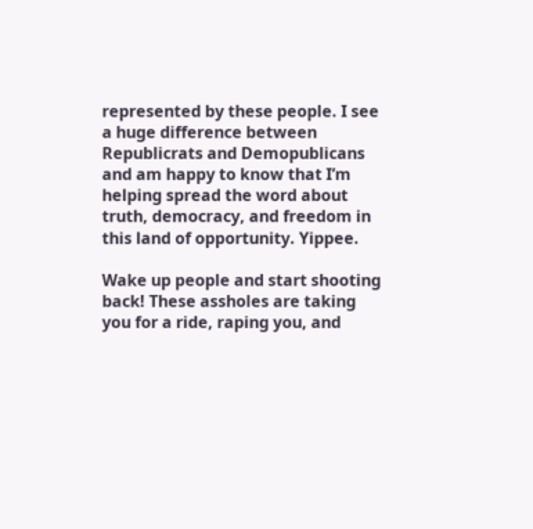represented by these people. I see a huge difference between Republicrats and Demopublicans and am happy to know that I’m helping spread the word about truth, democracy, and freedom in this land of opportunity. Yippee.

Wake up people and start shooting back! These assholes are taking you for a ride, raping you, and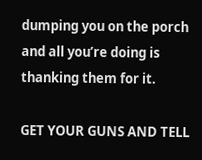dumping you on the porch and all you’re doing is thanking them for it.

GET YOUR GUNS AND TELL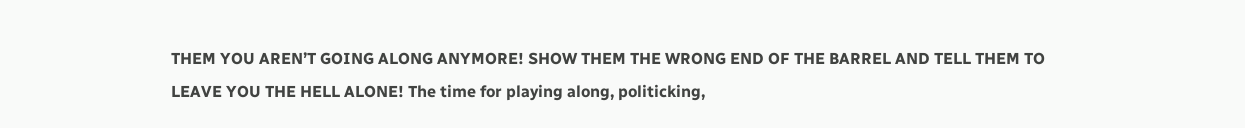THEM YOU AREN’T GOING ALONG ANYMORE! SHOW THEM THE WRONG END OF THE BARREL AND TELL THEM TO LEAVE YOU THE HELL ALONE! The time for playing along, politicking,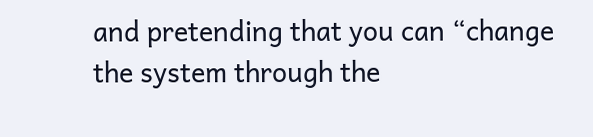and pretending that you can “change the system through the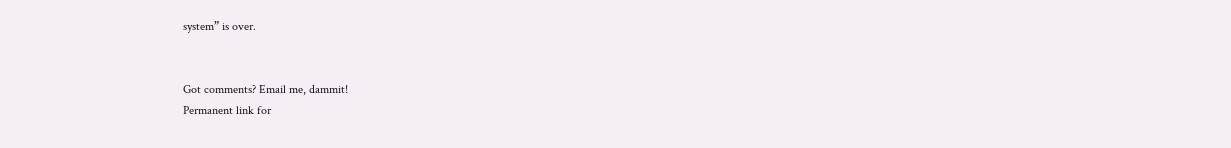system” is over.


Got comments? Email me, dammit!
Permanent link for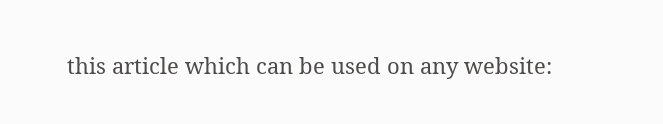this article which can be used on any website: